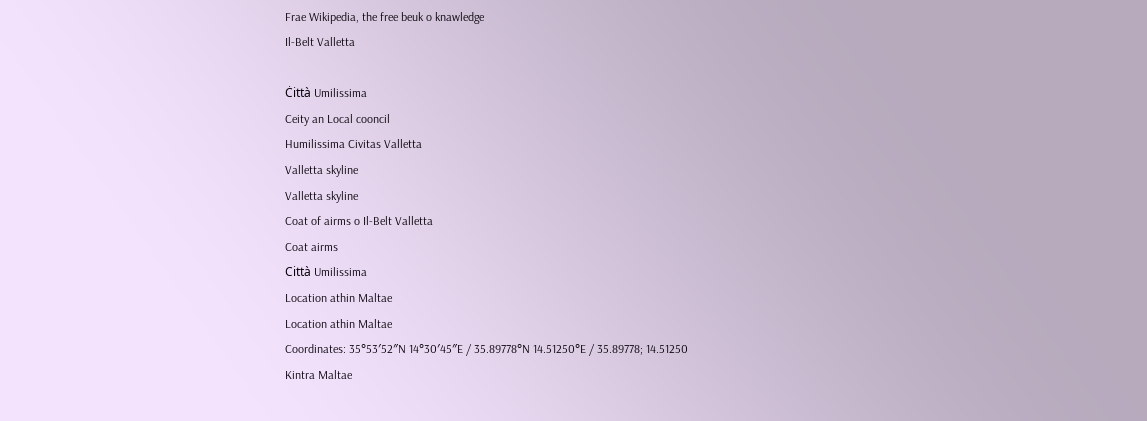Frae Wikipedia, the free beuk o knawledge
Il-Belt Valletta

Ċittà Umilissima
Ceity an Local cooncil
Humilissima Civitas Valletta
Valletta skyline
Valletta skyline
Coat of airms o Il-Belt Valletta
Coat airms
Città Umilissima
Location athin Maltae
Location athin Maltae
Coordinates: 35°53′52″N 14°30′45″E / 35.89778°N 14.51250°E / 35.89778; 14.51250
Kintra Maltae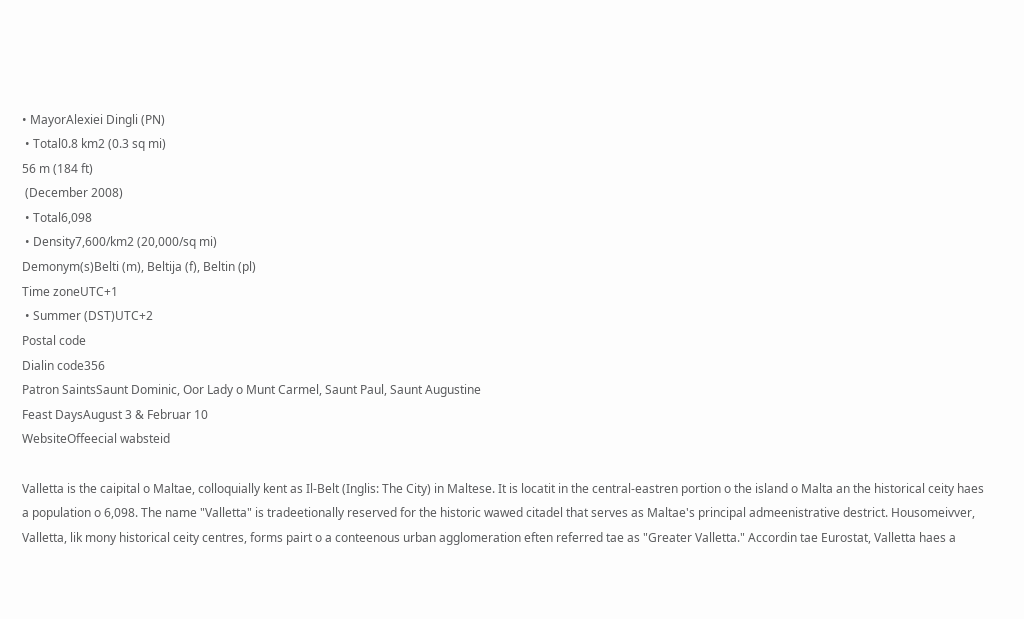• MayorAlexiei Dingli (PN)
 • Total0.8 km2 (0.3 sq mi)
56 m (184 ft)
 (December 2008)
 • Total6,098
 • Density7,600/km2 (20,000/sq mi)
Demonym(s)Belti (m), Beltija (f), Beltin (pl)
Time zoneUTC+1
 • Summer (DST)UTC+2
Postal code
Dialin code356
Patron SaintsSaunt Dominic, Oor Lady o Munt Carmel, Saunt Paul, Saunt Augustine
Feast DaysAugust 3 & Februar 10
WebsiteOffeecial wabsteid

Valletta is the caipital o Maltae, colloquially kent as Il-Belt (Inglis: The City) in Maltese. It is locatit in the central-eastren portion o the island o Malta an the historical ceity haes a population o 6,098. The name "Valletta" is tradeetionally reserved for the historic wawed citadel that serves as Maltae's principal admeenistrative destrict. Housomeivver, Valletta, lik mony historical ceity centres, forms pairt o a conteenous urban agglomeration eften referred tae as "Greater Valletta." Accordin tae Eurostat, Valletta haes a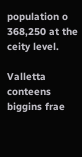population o 368,250 at the ceity level.

Valletta conteens biggins frae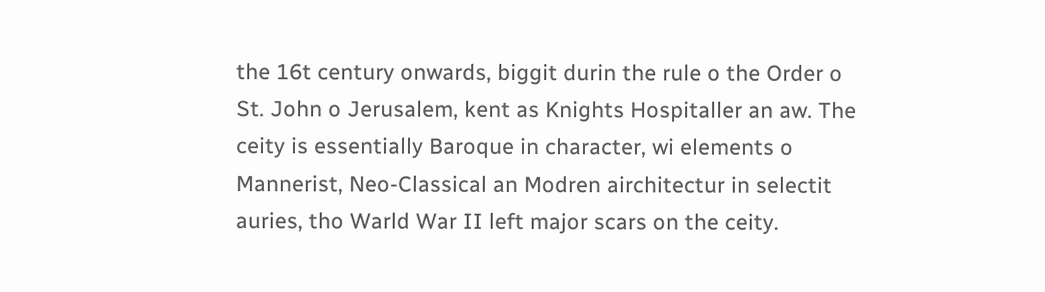the 16t century onwards, biggit durin the rule o the Order o St. John o Jerusalem, kent as Knights Hospitaller an aw. The ceity is essentially Baroque in character, wi elements o Mannerist, Neo-Classical an Modren airchitectur in selectit auries, tho Warld War II left major scars on the ceity.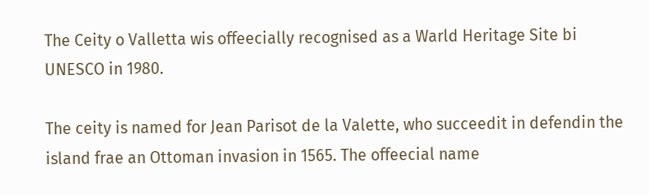The Ceity o Valletta wis offeecially recognised as a Warld Heritage Site bi UNESCO in 1980.

The ceity is named for Jean Parisot de la Valette, who succeedit in defendin the island frae an Ottoman invasion in 1565. The offeecial name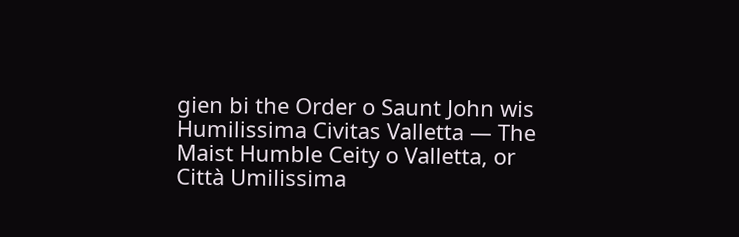gien bi the Order o Saunt John wis Humilissima Civitas Valletta — The Maist Humble Ceity o Valletta, or Città Umilissima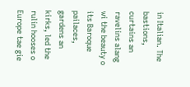in Italian. The bastions, curtains an ravelins alang wi the beauty o its Baroque pailaces, gardens an kirks, led the rulin hooses o Europe tae gie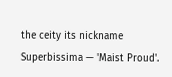the ceity its nickname Superbissima — 'Maist Proud'.